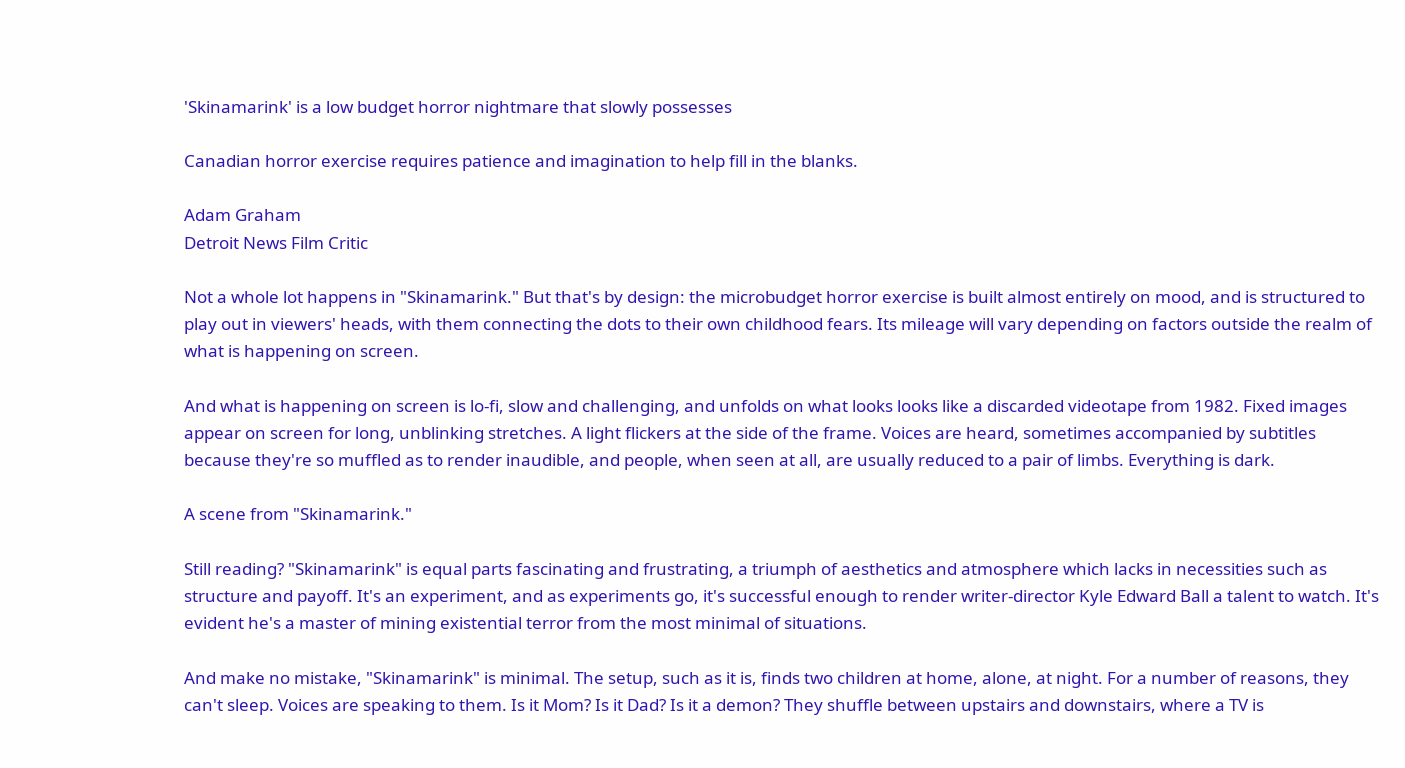'Skinamarink' is a low budget horror nightmare that slowly possesses

Canadian horror exercise requires patience and imagination to help fill in the blanks.

Adam Graham
Detroit News Film Critic

Not a whole lot happens in "Skinamarink." But that's by design: the microbudget horror exercise is built almost entirely on mood, and is structured to play out in viewers' heads, with them connecting the dots to their own childhood fears. Its mileage will vary depending on factors outside the realm of what is happening on screen.

And what is happening on screen is lo-fi, slow and challenging, and unfolds on what looks looks like a discarded videotape from 1982. Fixed images appear on screen for long, unblinking stretches. A light flickers at the side of the frame. Voices are heard, sometimes accompanied by subtitles because they're so muffled as to render inaudible, and people, when seen at all, are usually reduced to a pair of limbs. Everything is dark.

A scene from "Skinamarink."

Still reading? "Skinamarink" is equal parts fascinating and frustrating, a triumph of aesthetics and atmosphere which lacks in necessities such as structure and payoff. It's an experiment, and as experiments go, it's successful enough to render writer-director Kyle Edward Ball a talent to watch. It's evident he's a master of mining existential terror from the most minimal of situations.

And make no mistake, "Skinamarink" is minimal. The setup, such as it is, finds two children at home, alone, at night. For a number of reasons, they can't sleep. Voices are speaking to them. Is it Mom? Is it Dad? Is it a demon? They shuffle between upstairs and downstairs, where a TV is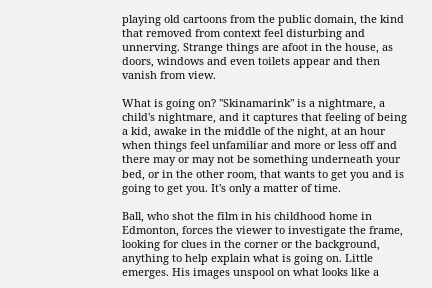playing old cartoons from the public domain, the kind that removed from context feel disturbing and unnerving. Strange things are afoot in the house, as doors, windows and even toilets appear and then vanish from view.

What is going on? "Skinamarink" is a nightmare, a child's nightmare, and it captures that feeling of being a kid, awake in the middle of the night, at an hour when things feel unfamiliar and more or less off and there may or may not be something underneath your bed, or in the other room, that wants to get you and is going to get you. It's only a matter of time.

Ball, who shot the film in his childhood home in Edmonton, forces the viewer to investigate the frame, looking for clues in the corner or the background, anything to help explain what is going on. Little emerges. His images unspool on what looks like a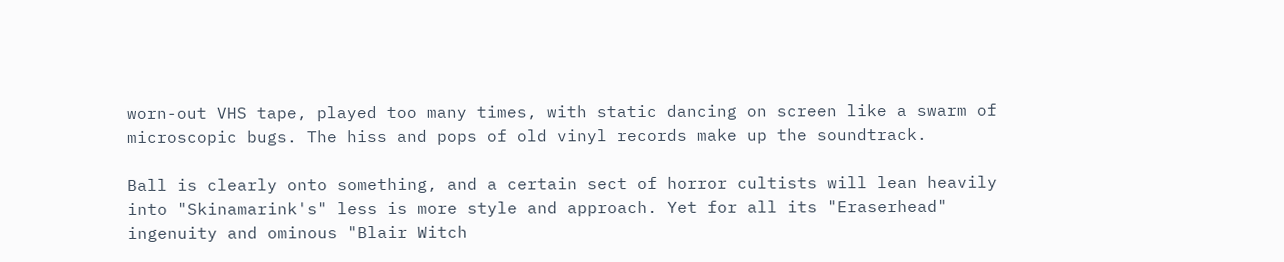worn-out VHS tape, played too many times, with static dancing on screen like a swarm of microscopic bugs. The hiss and pops of old vinyl records make up the soundtrack.

Ball is clearly onto something, and a certain sect of horror cultists will lean heavily into "Skinamarink's" less is more style and approach. Yet for all its "Eraserhead" ingenuity and ominous "Blair Witch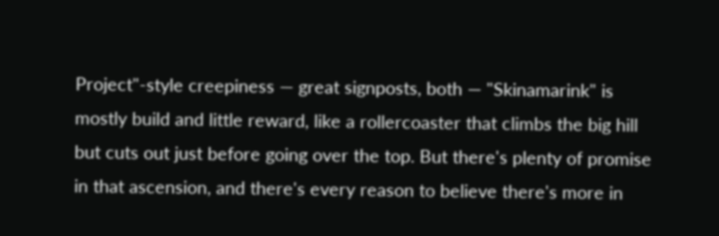Project"-style creepiness — great signposts, both — "Skinamarink" is mostly build and little reward, like a rollercoaster that climbs the big hill but cuts out just before going over the top. But there's plenty of promise in that ascension, and there's every reason to believe there's more in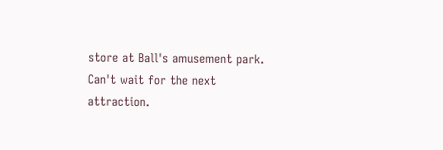store at Ball's amusement park. Can't wait for the next attraction.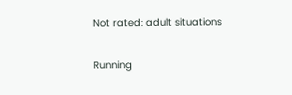Not rated: adult situations

Running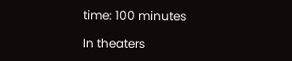time: 100 minutes

In theaters